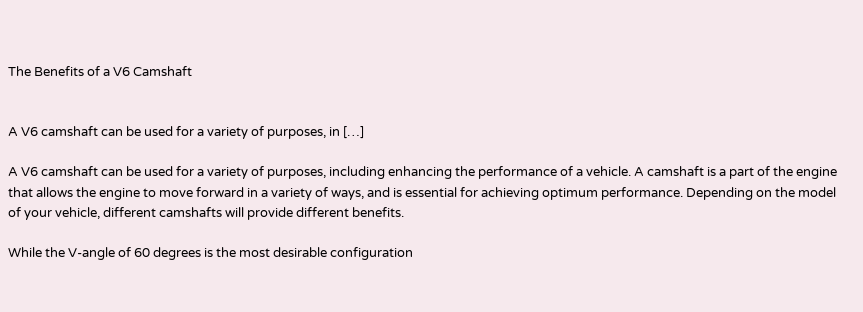The Benefits of a V6 Camshaft


A V6 camshaft can be used for a variety of purposes, in […]

A V6 camshaft can be used for a variety of purposes, including enhancing the performance of a vehicle. A camshaft is a part of the engine that allows the engine to move forward in a variety of ways, and is essential for achieving optimum performance. Depending on the model of your vehicle, different camshafts will provide different benefits.

While the V-angle of 60 degrees is the most desirable configuration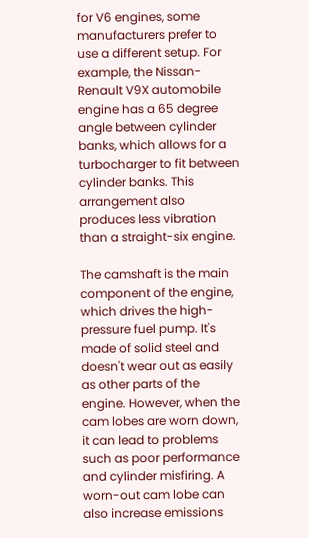for V6 engines, some manufacturers prefer to use a different setup. For example, the Nissan-Renault V9X automobile engine has a 65 degree angle between cylinder banks, which allows for a turbocharger to fit between cylinder banks. This arrangement also produces less vibration than a straight-six engine.

The camshaft is the main component of the engine, which drives the high-pressure fuel pump. It's made of solid steel and doesn't wear out as easily as other parts of the engine. However, when the cam lobes are worn down, it can lead to problems such as poor performance and cylinder misfiring. A worn-out cam lobe can also increase emissions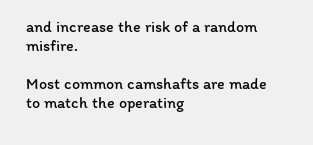and increase the risk of a random misfire.

Most common camshafts are made to match the operating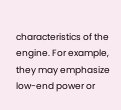characteristics of the engine. For example, they may emphasize low-end power or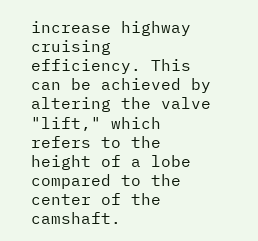increase highway cruising efficiency. This can be achieved by altering the valve "lift," which refers to the height of a lobe compared to the center of the camshaft.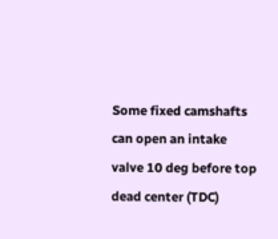Some fixed camshafts can open an intake valve 10 deg before top dead center (TDC)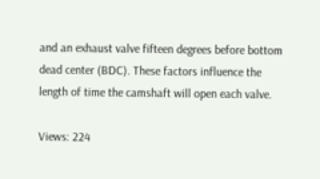and an exhaust valve fifteen degrees before bottom dead center (BDC). These factors influence the length of time the camshaft will open each valve.

Views: 224